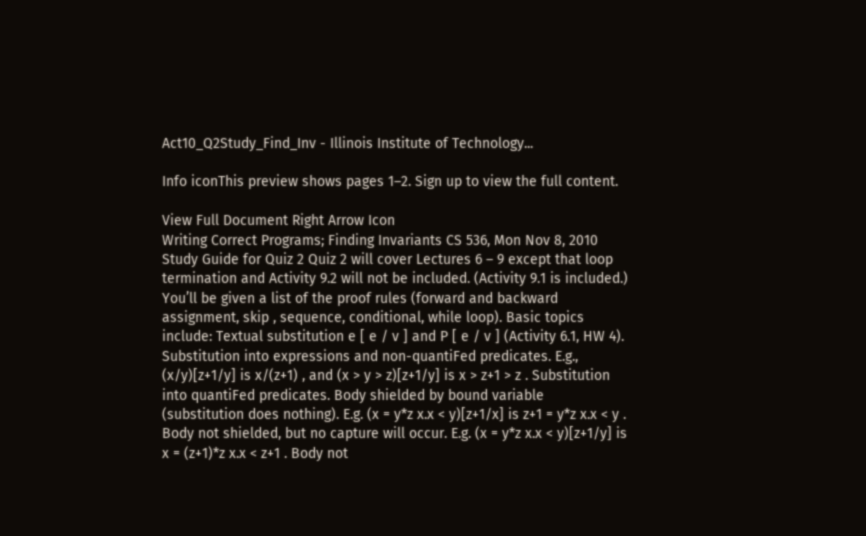Act10_Q2Study_Find_Inv - Illinois Institute of Technology...

Info iconThis preview shows pages 1–2. Sign up to view the full content.

View Full Document Right Arrow Icon
Writing Correct Programs; Finding Invariants CS 536, Mon Nov 8, 2010 Study Guide for Quiz 2 Quiz 2 will cover Lectures 6 – 9 except that loop termination and Activity 9.2 will not be included. (Activity 9.1 is included.) You’ll be given a list of the proof rules (forward and backward assignment, skip , sequence, conditional, while loop). Basic topics include: Textual substitution e [ e / v ] and P [ e / v ] (Activity 6.1, HW 4). Substitution into expressions and non-quantiFed predicates. E.g., (x/y)[z+1/y] is x/(z+1) , and (x > y > z)[z+1/y] is x > z+1 > z . Substitution into quantiFed predicates. Body shielded by bound variable (substitution does nothing). E.g. (x = y*z x.x < y)[z+1/x] is z+1 = y*z x.x < y . Body not shielded, but no capture will occur. E.g. (x = y*z x.x < y)[z+1/y] is x = (z+1)*z x.x < z+1 . Body not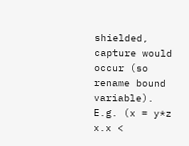shielded, capture would occur (so rename bound variable). E.g. (x = y*z x.x <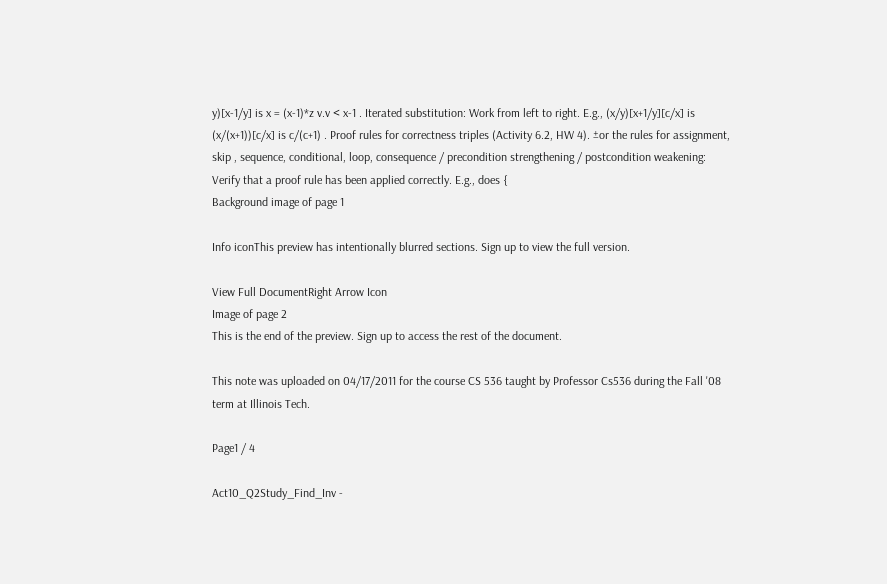y)[x-1/y] is x = (x-1)*z v.v < x-1 . Iterated substitution: Work from left to right. E.g., (x/y)[x+1/y][c/x] is (x/(x+1))[c/x] is c/(c+1) . Proof rules for correctness triples (Activity 6.2, HW 4). ±or the rules for assignment, skip , sequence, conditional, loop, consequence / precondition strengthening / postcondition weakening: Verify that a proof rule has been applied correctly. E.g., does {
Background image of page 1

Info iconThis preview has intentionally blurred sections. Sign up to view the full version.

View Full DocumentRight Arrow Icon
Image of page 2
This is the end of the preview. Sign up to access the rest of the document.

This note was uploaded on 04/17/2011 for the course CS 536 taught by Professor Cs536 during the Fall '08 term at Illinois Tech.

Page1 / 4

Act10_Q2Study_Find_Inv -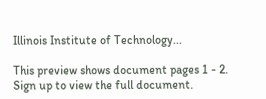Illinois Institute of Technology...

This preview shows document pages 1 - 2. Sign up to view the full document.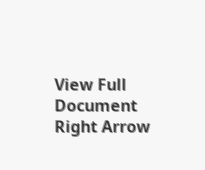View Full Document Right Arrow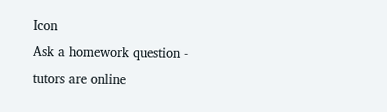Icon
Ask a homework question - tutors are online